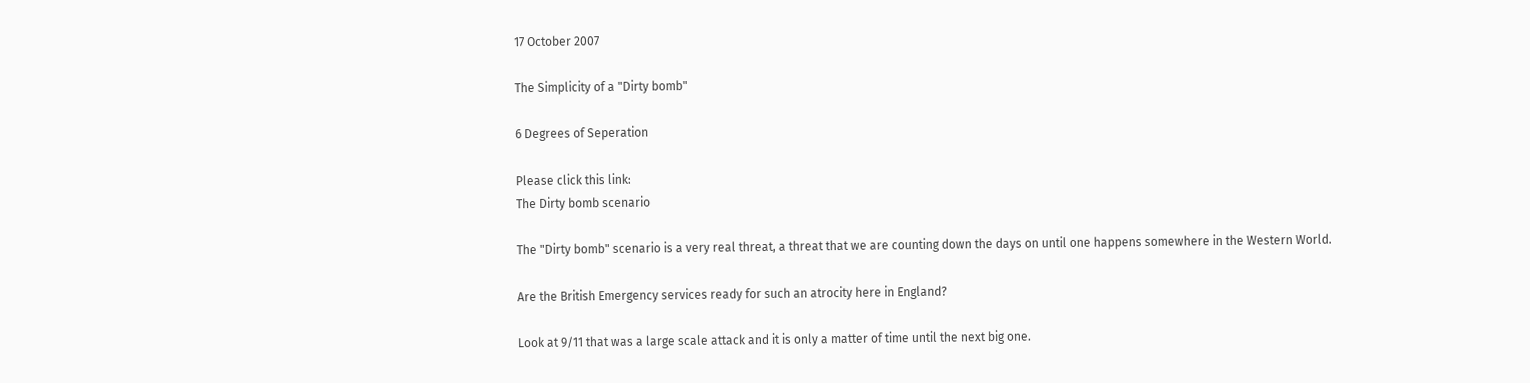17 October 2007

The Simplicity of a "Dirty bomb"

6 Degrees of Seperation

Please click this link:
The Dirty bomb scenario

The "Dirty bomb" scenario is a very real threat, a threat that we are counting down the days on until one happens somewhere in the Western World.

Are the British Emergency services ready for such an atrocity here in England?

Look at 9/11 that was a large scale attack and it is only a matter of time until the next big one.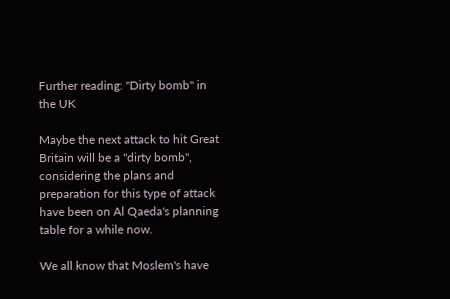Further reading: "Dirty bomb" in the UK

Maybe the next attack to hit Great Britain will be a "dirty bomb", considering the plans and preparation for this type of attack have been on Al Qaeda's planning table for a while now.

We all know that Moslem's have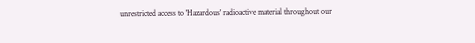unrestricted access to 'Hazardous' radioactive material throughout our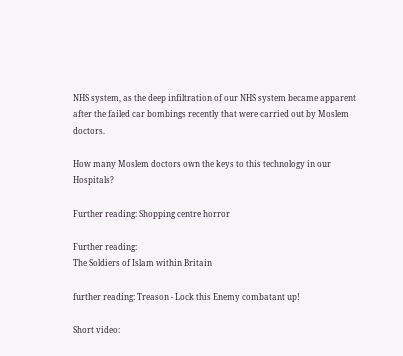NHS system, as the deep infiltration of our NHS system became apparent after the failed car bombings recently that were carried out by Moslem doctors.

How many Moslem doctors own the keys to this technology in our Hospitals?

Further reading: Shopping centre horror

Further reading:
The Soldiers of Islam within Britain

further reading: Treason - Lock this Enemy combatant up!

Short video: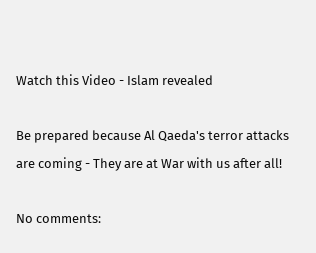Watch this Video - Islam revealed

Be prepared because Al Qaeda's terror attacks are coming - They are at War with us after all!

No comments: